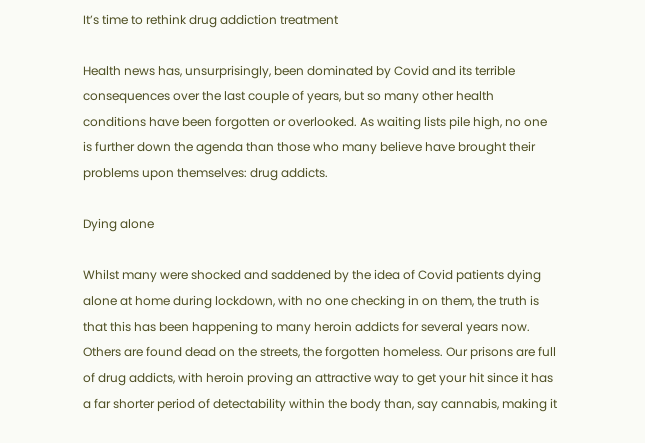It’s time to rethink drug addiction treatment

Health news has, unsurprisingly, been dominated by Covid and its terrible consequences over the last couple of years, but so many other health conditions have been forgotten or overlooked. As waiting lists pile high, no one is further down the agenda than those who many believe have brought their problems upon themselves: drug addicts.

Dying alone

Whilst many were shocked and saddened by the idea of Covid patients dying alone at home during lockdown, with no one checking in on them, the truth is that this has been happening to many heroin addicts for several years now. Others are found dead on the streets, the forgotten homeless. Our prisons are full of drug addicts, with heroin proving an attractive way to get your hit since it has a far shorter period of detectability within the body than, say cannabis, making it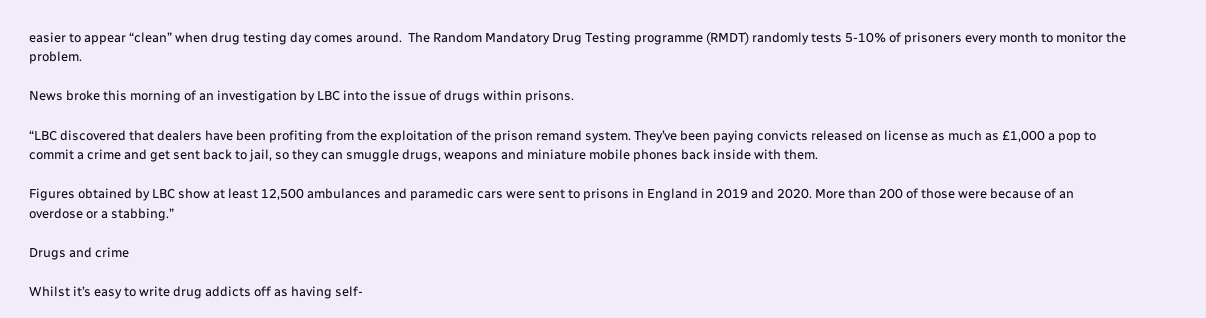easier to appear “clean” when drug testing day comes around.  The Random Mandatory Drug Testing programme (RMDT) randomly tests 5-10% of prisoners every month to monitor the problem.

News broke this morning of an investigation by LBC into the issue of drugs within prisons.

“LBC discovered that dealers have been profiting from the exploitation of the prison remand system. They’ve been paying convicts released on license as much as £1,000 a pop to commit a crime and get sent back to jail, so they can smuggle drugs, weapons and miniature mobile phones back inside with them.

Figures obtained by LBC show at least 12,500 ambulances and paramedic cars were sent to prisons in England in 2019 and 2020. More than 200 of those were because of an overdose or a stabbing.”

Drugs and crime

Whilst it’s easy to write drug addicts off as having self-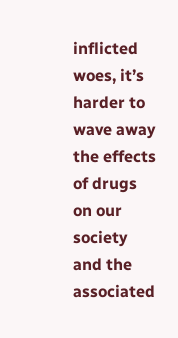inflicted woes, it’s harder to wave away the effects of drugs on our society and the associated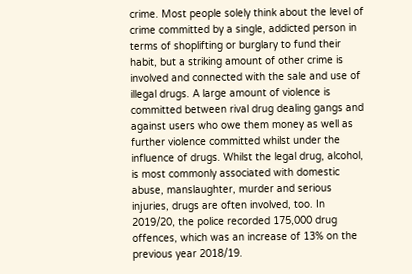crime. Most people solely think about the level of crime committed by a single, addicted person in terms of shoplifting or burglary to fund their habit, but a striking amount of other crime is involved and connected with the sale and use of illegal drugs. A large amount of violence is committed between rival drug dealing gangs and against users who owe them money as well as further violence committed whilst under the influence of drugs. Whilst the legal drug, alcohol, is most commonly associated with domestic abuse, manslaughter, murder and serious injuries, drugs are often involved, too. In 2019/20, the police recorded 175,000 drug offences, which was an increase of 13% on the previous year 2018/19.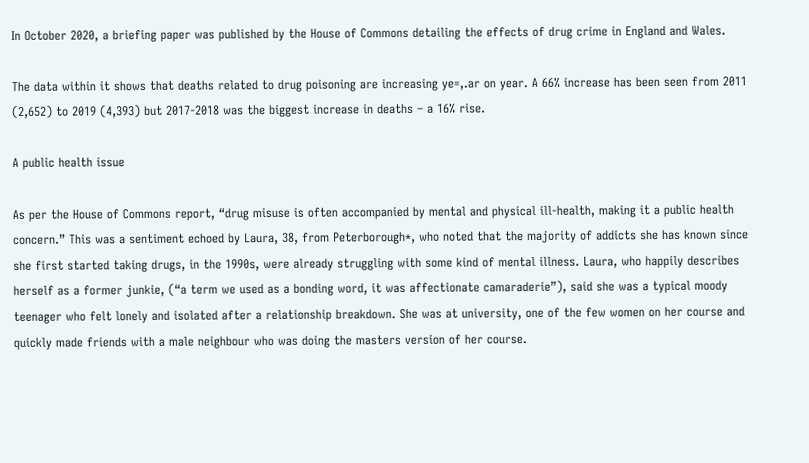In October 2020, a briefing paper was published by the House of Commons detailing the effects of drug crime in England and Wales.

The data within it shows that deaths related to drug poisoning are increasing ye=,.ar on year. A 66% increase has been seen from 2011 (2,652) to 2019 (4,393) but 2017-2018 was the biggest increase in deaths – a 16% rise.

A public health issue

As per the House of Commons report, “drug misuse is often accompanied by mental and physical ill-health, making it a public health concern.” This was a sentiment echoed by Laura, 38, from Peterborough*, who noted that the majority of addicts she has known since she first started taking drugs, in the 1990s, were already struggling with some kind of mental illness. Laura, who happily describes herself as a former junkie, (“a term we used as a bonding word, it was affectionate camaraderie”), said she was a typical moody teenager who felt lonely and isolated after a relationship breakdown. She was at university, one of the few women on her course and quickly made friends with a male neighbour who was doing the masters version of her course.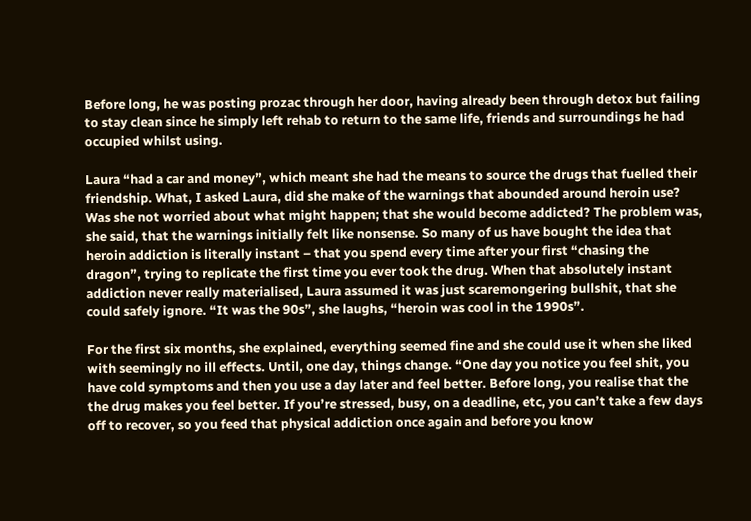Before long, he was posting prozac through her door, having already been through detox but failing to stay clean since he simply left rehab to return to the same life, friends and surroundings he had occupied whilst using.

Laura “had a car and money”, which meant she had the means to source the drugs that fuelled their friendship. What, I asked Laura, did she make of the warnings that abounded around heroin use? Was she not worried about what might happen; that she would become addicted? The problem was, she said, that the warnings initially felt like nonsense. So many of us have bought the idea that heroin addiction is literally instant – that you spend every time after your first “chasing the dragon”, trying to replicate the first time you ever took the drug. When that absolutely instant addiction never really materialised, Laura assumed it was just scaremongering bullshit, that she could safely ignore. “It was the 90s”, she laughs, “heroin was cool in the 1990s”.

For the first six months, she explained, everything seemed fine and she could use it when she liked with seemingly no ill effects. Until, one day, things change. “One day you notice you feel shit, you have cold symptoms and then you use a day later and feel better. Before long, you realise that the the drug makes you feel better. If you’re stressed, busy, on a deadline, etc, you can’t take a few days off to recover, so you feed that physical addiction once again and before you know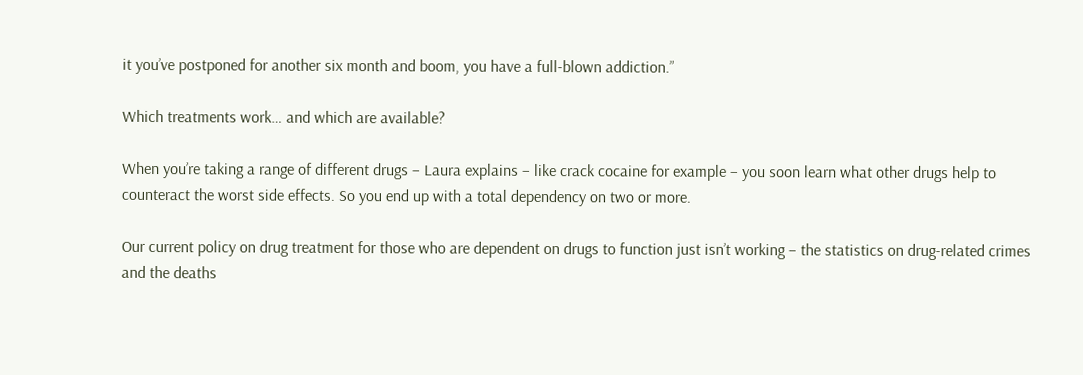it you’ve postponed for another six month and boom, you have a full-blown addiction.”

Which treatments work… and which are available?

When you’re taking a range of different drugs – Laura explains – like crack cocaine for example – you soon learn what other drugs help to counteract the worst side effects. So you end up with a total dependency on two or more.

Our current policy on drug treatment for those who are dependent on drugs to function just isn’t working – the statistics on drug-related crimes and the deaths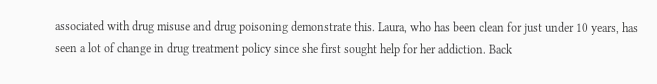associated with drug misuse and drug poisoning demonstrate this. Laura, who has been clean for just under 10 years, has seen a lot of change in drug treatment policy since she first sought help for her addiction. Back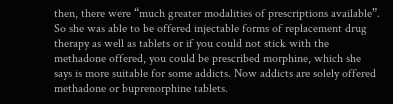then, there were “much greater modalities of prescriptions available”. So she was able to be offered injectable forms of replacement drug therapy as well as tablets or if you could not stick with the methadone offered, you could be prescribed morphine, which she says is more suitable for some addicts. Now addicts are solely offered methadone or buprenorphine tablets.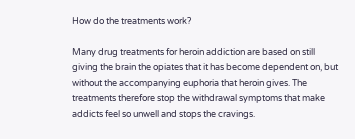How do the treatments work?

Many drug treatments for heroin addiction are based on still giving the brain the opiates that it has become dependent on, but without the accompanying euphoria that heroin gives. The treatments therefore stop the withdrawal symptoms that make addicts feel so unwell and stops the cravings.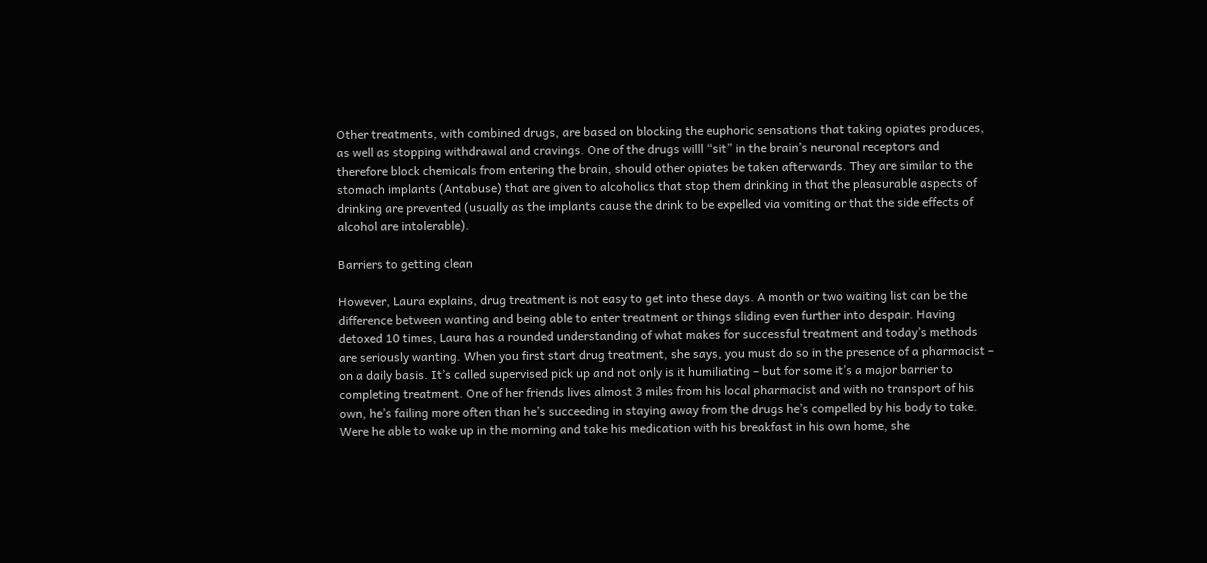Other treatments, with combined drugs, are based on blocking the euphoric sensations that taking opiates produces, as well as stopping withdrawal and cravings. One of the drugs willl “sit” in the brain’s neuronal receptors and therefore block chemicals from entering the brain, should other opiates be taken afterwards. They are similar to the stomach implants (Antabuse) that are given to alcoholics that stop them drinking in that the pleasurable aspects of drinking are prevented (usually as the implants cause the drink to be expelled via vomiting or that the side effects of alcohol are intolerable).

Barriers to getting clean

However, Laura explains, drug treatment is not easy to get into these days. A month or two waiting list can be the difference between wanting and being able to enter treatment or things sliding even further into despair. Having detoxed 10 times, Laura has a rounded understanding of what makes for successful treatment and today’s methods are seriously wanting. When you first start drug treatment, she says, you must do so in the presence of a pharmacist – on a daily basis. It’s called supervised pick up and not only is it humiliating – but for some it’s a major barrier to completing treatment. One of her friends lives almost 3 miles from his local pharmacist and with no transport of his own, he’s failing more often than he’s succeeding in staying away from the drugs he’s compelled by his body to take. Were he able to wake up in the morning and take his medication with his breakfast in his own home, she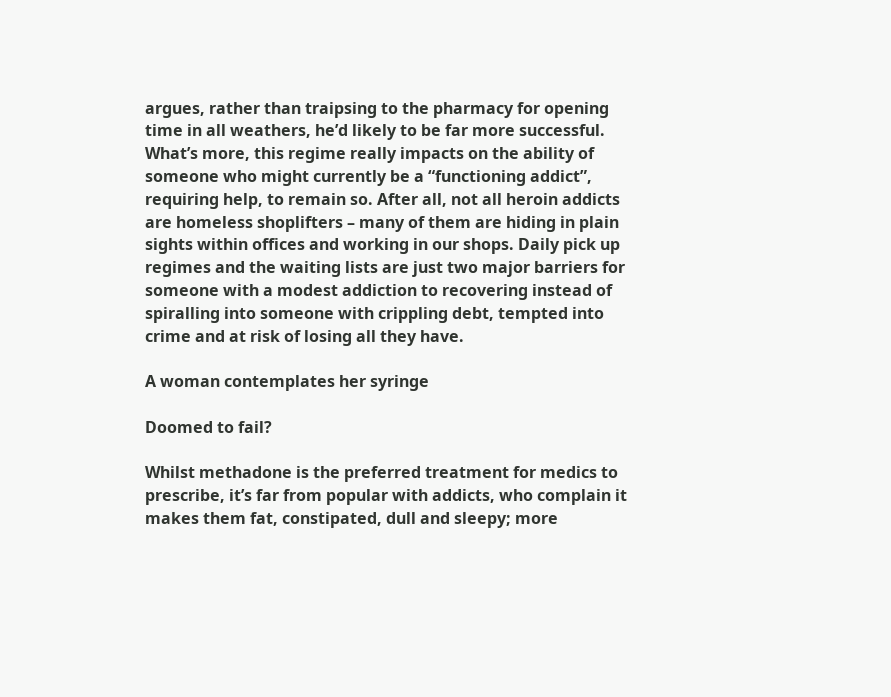argues, rather than traipsing to the pharmacy for opening time in all weathers, he’d likely to be far more successful. What’s more, this regime really impacts on the ability of someone who might currently be a “functioning addict”, requiring help, to remain so. After all, not all heroin addicts are homeless shoplifters – many of them are hiding in plain sights within offices and working in our shops. Daily pick up regimes and the waiting lists are just two major barriers for someone with a modest addiction to recovering instead of spiralling into someone with crippling debt, tempted into crime and at risk of losing all they have.

A woman contemplates her syringe

Doomed to fail?

Whilst methadone is the preferred treatment for medics to prescribe, it’s far from popular with addicts, who complain it makes them fat, constipated, dull and sleepy; more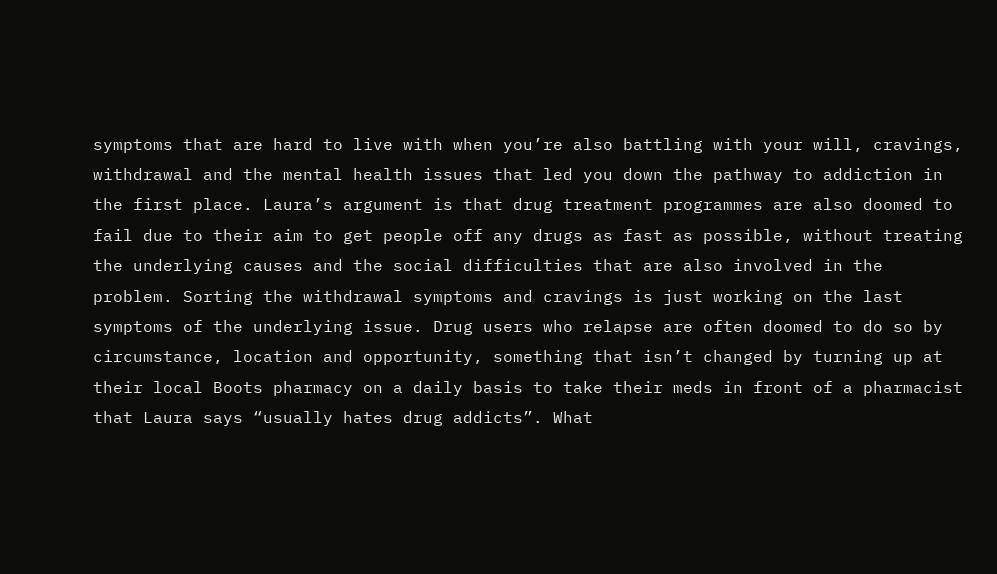symptoms that are hard to live with when you’re also battling with your will, cravings, withdrawal and the mental health issues that led you down the pathway to addiction in the first place. Laura’s argument is that drug treatment programmes are also doomed to fail due to their aim to get people off any drugs as fast as possible, without treating the underlying causes and the social difficulties that are also involved in the problem. Sorting the withdrawal symptoms and cravings is just working on the last symptoms of the underlying issue. Drug users who relapse are often doomed to do so by circumstance, location and opportunity, something that isn’t changed by turning up at their local Boots pharmacy on a daily basis to take their meds in front of a pharmacist that Laura says “usually hates drug addicts”. What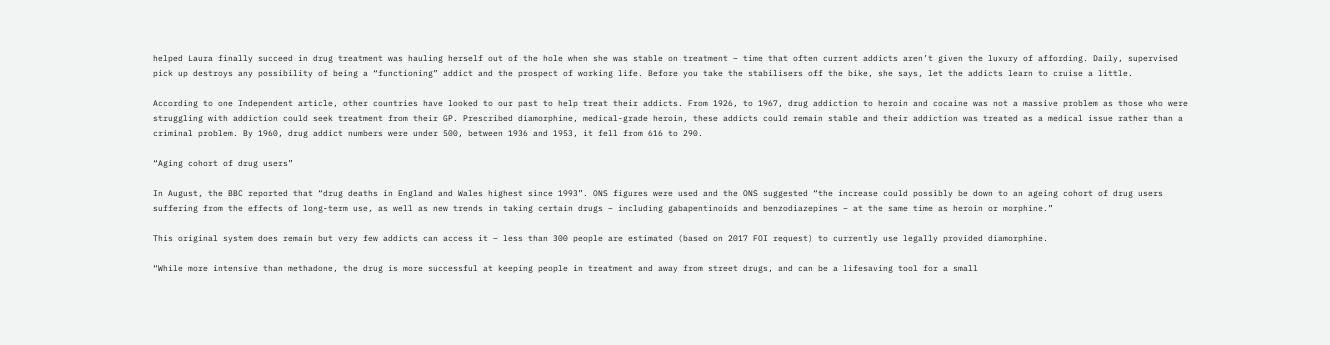helped Laura finally succeed in drug treatment was hauling herself out of the hole when she was stable on treatment – time that often current addicts aren’t given the luxury of affording. Daily, supervised pick up destroys any possibility of being a “functioning” addict and the prospect of working life. Before you take the stabilisers off the bike, she says, let the addicts learn to cruise a little.

According to one Independent article, other countries have looked to our past to help treat their addicts. From 1926, to 1967, drug addiction to heroin and cocaine was not a massive problem as those who were struggling with addiction could seek treatment from their GP. Prescribed diamorphine, medical-grade heroin, these addicts could remain stable and their addiction was treated as a medical issue rather than a criminal problem. By 1960, drug addict numbers were under 500, between 1936 and 1953, it fell from 616 to 290.

“Aging cohort of drug users”

In August, the BBC reported that “drug deaths in England and Wales highest since 1993”. ONS figures were used and the ONS suggested “the increase could possibly be down to an ageing cohort of drug users suffering from the effects of long-term use, as well as new trends in taking certain drugs – including gabapentinoids and benzodiazepines – at the same time as heroin or morphine.”

This original system does remain but very few addicts can access it – less than 300 people are estimated (based on 2017 FOI request) to currently use legally provided diamorphine.

“While more intensive than methadone, the drug is more successful at keeping people in treatment and away from street drugs, and can be a lifesaving tool for a small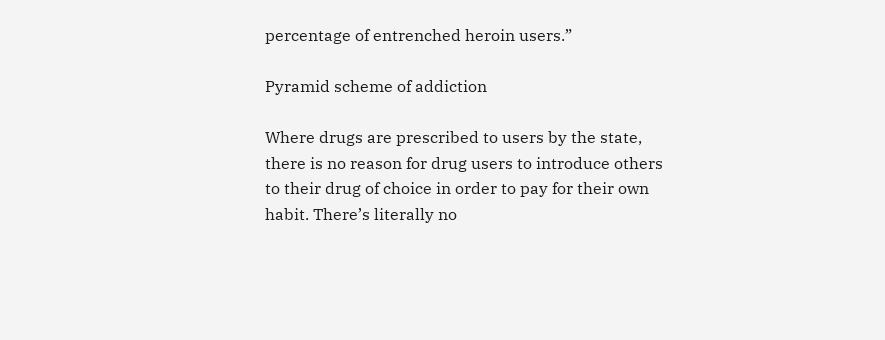percentage of entrenched heroin users.”

Pyramid scheme of addiction

Where drugs are prescribed to users by the state, there is no reason for drug users to introduce others to their drug of choice in order to pay for their own habit. There’s literally no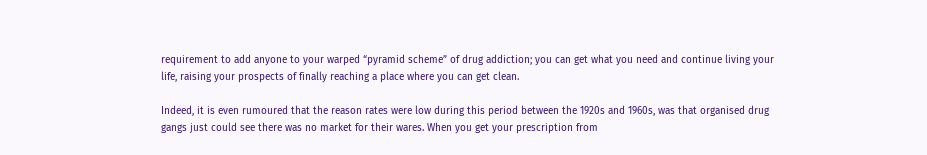requirement to add anyone to your warped “pyramid scheme” of drug addiction; you can get what you need and continue living your life, raising your prospects of finally reaching a place where you can get clean.

Indeed, it is even rumoured that the reason rates were low during this period between the 1920s and 1960s, was that organised drug gangs just could see there was no market for their wares. When you get your prescription from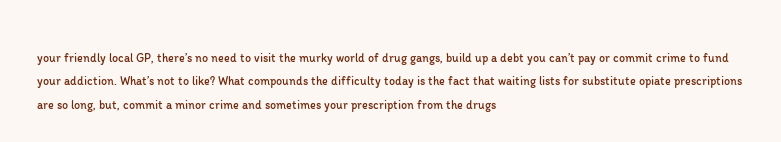your friendly local GP, there’s no need to visit the murky world of drug gangs, build up a debt you can’t pay or commit crime to fund your addiction. What’s not to like? What compounds the difficulty today is the fact that waiting lists for substitute opiate prescriptions are so long, but, commit a minor crime and sometimes your prescription from the drugs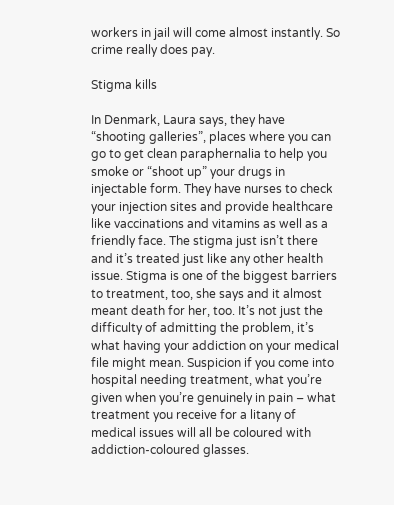workers in jail will come almost instantly. So crime really does pay.

Stigma kills

In Denmark, Laura says, they have “shooting galleries”, places where you can go to get clean paraphernalia to help you smoke or “shoot up” your drugs in injectable form. They have nurses to check your injection sites and provide healthcare like vaccinations and vitamins as well as a friendly face. The stigma just isn’t there and it’s treated just like any other health issue. Stigma is one of the biggest barriers to treatment, too, she says and it almost meant death for her, too. It’s not just the difficulty of admitting the problem, it’s what having your addiction on your medical file might mean. Suspicion if you come into hospital needing treatment, what you’re given when you’re genuinely in pain – what treatment you receive for a litany of medical issues will all be coloured with addiction-coloured glasses.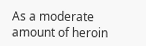As a moderate amount of heroin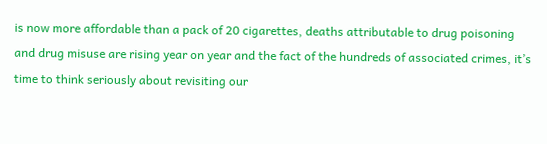is now more affordable than a pack of 20 cigarettes, deaths attributable to drug poisoning and drug misuse are rising year on year and the fact of the hundreds of associated crimes, it’s time to think seriously about revisiting our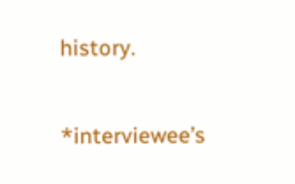history.

*interviewee’s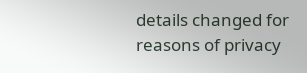details changed for reasons of privacy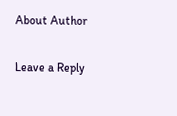About Author

Leave a Reply